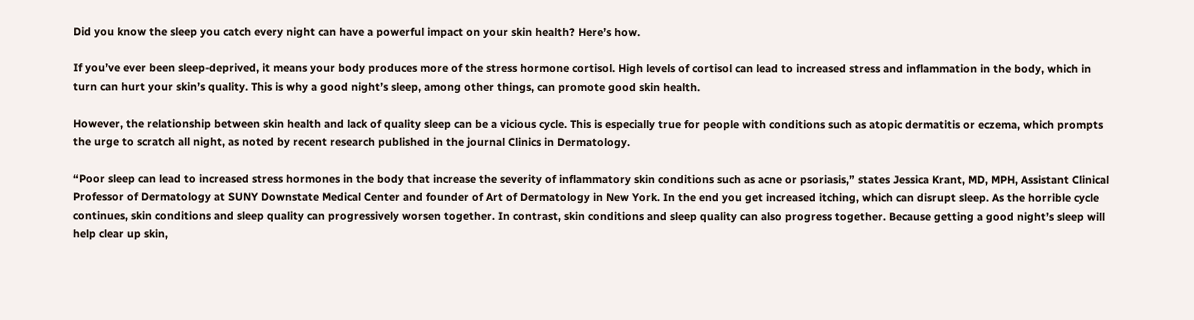Did you know the sleep you catch every night can have a powerful impact on your skin health? Here’s how.

If you’ve ever been sleep-deprived, it means your body produces more of the stress hormone cortisol. High levels of cortisol can lead to increased stress and inflammation in the body, which in turn can hurt your skin’s quality. This is why a good night’s sleep, among other things, can promote good skin health.

However, the relationship between skin health and lack of quality sleep can be a vicious cycle. This is especially true for people with conditions such as atopic dermatitis or eczema, which prompts the urge to scratch all night, as noted by recent research published in the journal Clinics in Dermatology.

“Poor sleep can lead to increased stress hormones in the body that increase the severity of inflammatory skin conditions such as acne or psoriasis,” states Jessica Krant, MD, MPH, Assistant Clinical Professor of Dermatology at SUNY Downstate Medical Center and founder of Art of Dermatology in New York. In the end you get increased itching, which can disrupt sleep. As the horrible cycle continues, skin conditions and sleep quality can progressively worsen together. In contrast, skin conditions and sleep quality can also progress together. Because getting a good night’s sleep will help clear up skin,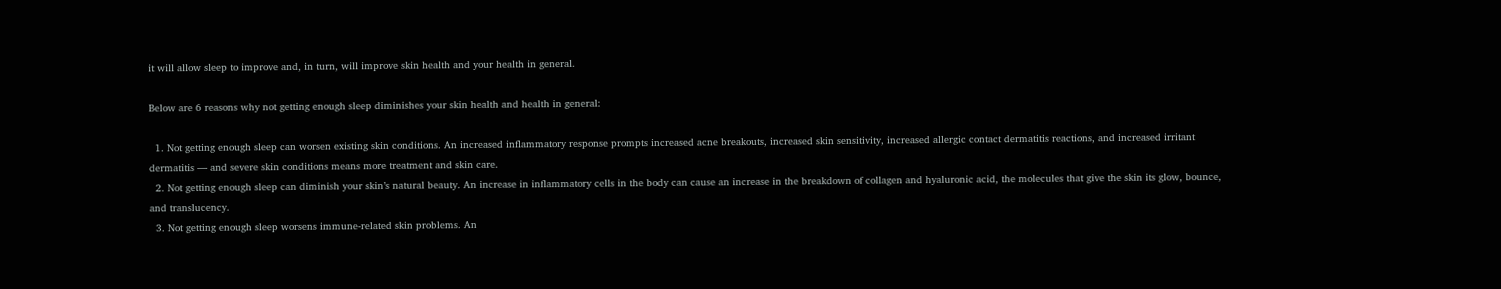it will allow sleep to improve and, in turn, will improve skin health and your health in general.

Below are 6 reasons why not getting enough sleep diminishes your skin health and health in general:

  1. Not getting enough sleep can worsen existing skin conditions. An increased inflammatory response prompts increased acne breakouts, increased skin sensitivity, increased allergic contact dermatitis reactions, and increased irritant dermatitis — and severe skin conditions means more treatment and skin care.
  2. Not getting enough sleep can diminish your skin’s natural beauty. An increase in inflammatory cells in the body can cause an increase in the breakdown of collagen and hyaluronic acid, the molecules that give the skin its glow, bounce, and translucency.
  3. Not getting enough sleep worsens immune-related skin problems. An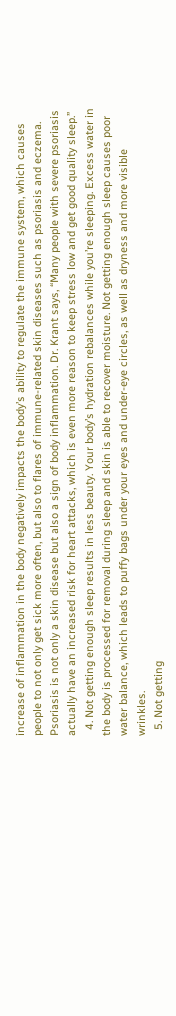increase of inflammation in the body negatively impacts the body’s ability to regulate the immune system, which causes people to not only get sick more often, but also to flares of immune-related skin diseases such as psoriasis and eczema. Psoriasis is not only a skin disease but also a sign of body inflammation. Dr. Krant says, “Many people with severe psoriasis actually have an increased risk for heart attacks, which is even more reason to keep stress low and get good quality sleep.”
  4. Not getting enough sleep results in less beauty. Your body’s hydration rebalances while you’re sleeping. Excess water in the body is processed for removal during sleep and skin is able to recover moisture. Not getting enough sleep causes poor water balance, which leads to puffy bags under your eyes and under-eye circles, as well as dryness and more visible wrinkles.
  5. Not getting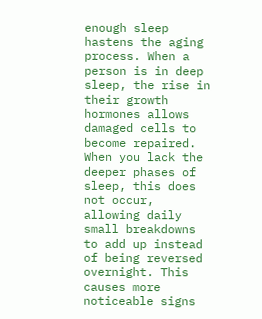enough sleep hastens the aging process. When a person is in deep sleep, the rise in their growth hormones allows damaged cells to become repaired. When you lack the deeper phases of sleep, this does not occur, allowing daily small breakdowns to add up instead of being reversed overnight. This causes more noticeable signs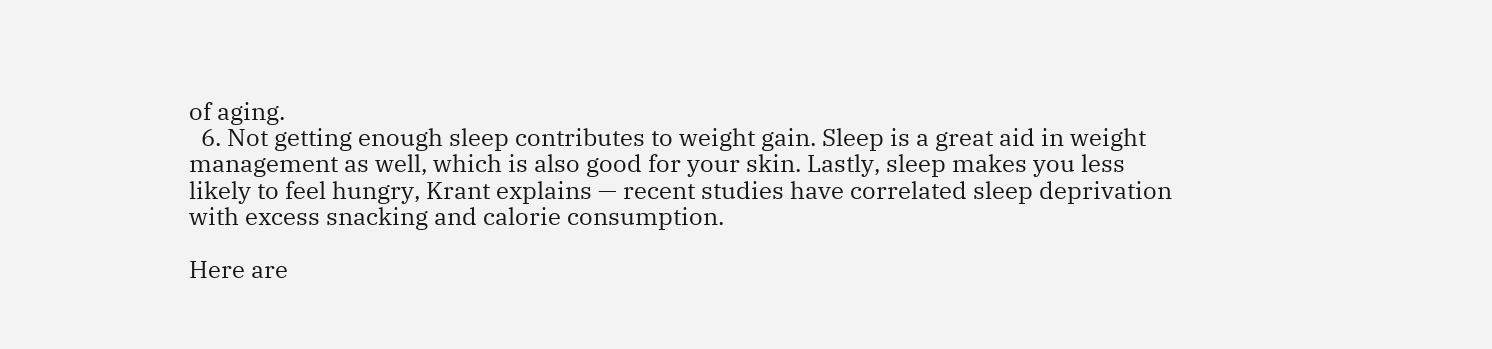of aging.
  6. Not getting enough sleep contributes to weight gain. Sleep is a great aid in weight management as well, which is also good for your skin. Lastly, sleep makes you less likely to feel hungry, Krant explains — recent studies have correlated sleep deprivation with excess snacking and calorie consumption.

Here are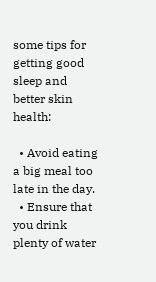some tips for getting good sleep and better skin health:

  • Avoid eating a big meal too late in the day.
  • Ensure that you drink plenty of water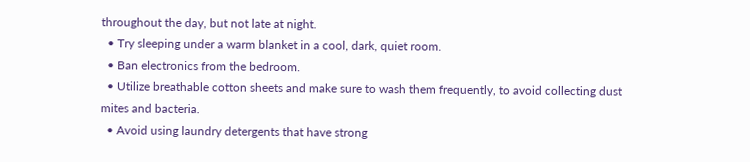throughout the day, but not late at night.
  • Try sleeping under a warm blanket in a cool, dark, quiet room.
  • Ban electronics from the bedroom.
  • Utilize breathable cotton sheets and make sure to wash them frequently, to avoid collecting dust mites and bacteria.
  • Avoid using laundry detergents that have strong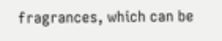fragrances, which can be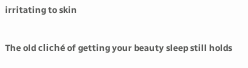irritating to skin

The old cliché of getting your beauty sleep still holds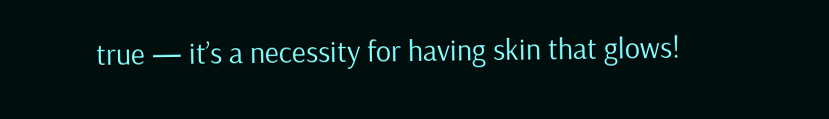true — it’s a necessity for having skin that glows!